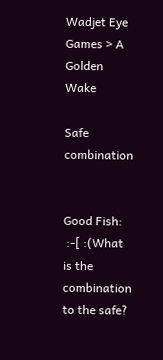Wadjet Eye Games > A Golden Wake

Safe combination


Good Fish:
 :-[ :(What is the combination to the safe?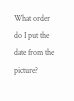What order do I put the date from the picture?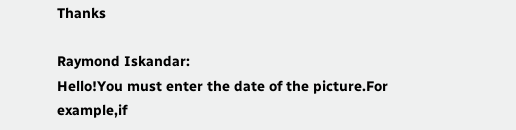Thanks

Raymond Iskandar:
Hello!You must enter the date of the picture.For example,if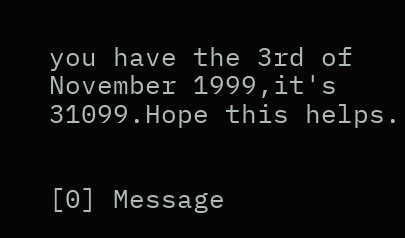you have the 3rd of November 1999,it's 31099.Hope this helps.


[0] Message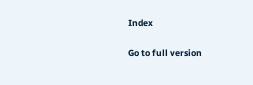Index

Go to full version